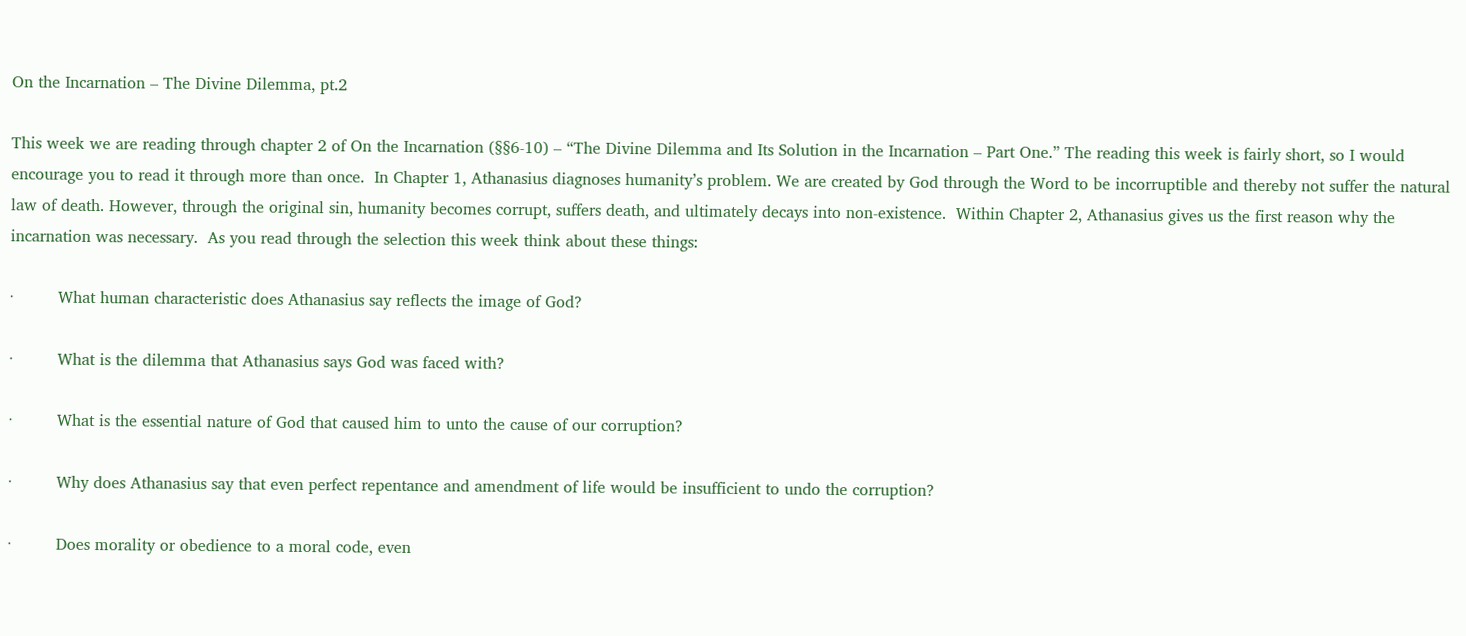On the Incarnation – The Divine Dilemma, pt.2

This week we are reading through chapter 2 of On the Incarnation (§§6-10) – “The Divine Dilemma and Its Solution in the Incarnation – Part One.” The reading this week is fairly short, so I would encourage you to read it through more than once.  In Chapter 1, Athanasius diagnoses humanity’s problem. We are created by God through the Word to be incorruptible and thereby not suffer the natural law of death. However, through the original sin, humanity becomes corrupt, suffers death, and ultimately decays into non-existence.  Within Chapter 2, Athanasius gives us the first reason why the incarnation was necessary.  As you read through the selection this week think about these things:

·         What human characteristic does Athanasius say reflects the image of God?

·         What is the dilemma that Athanasius says God was faced with?

·         What is the essential nature of God that caused him to unto the cause of our corruption?

·         Why does Athanasius say that even perfect repentance and amendment of life would be insufficient to undo the corruption?

·         Does morality or obedience to a moral code, even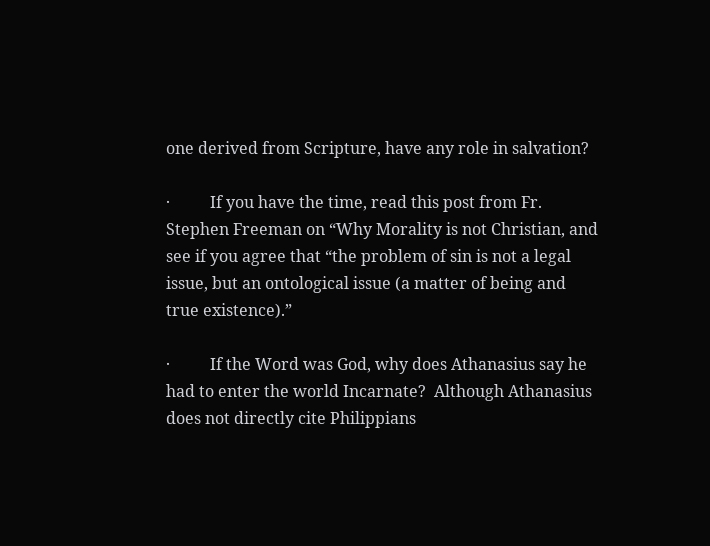one derived from Scripture, have any role in salvation?

·          If you have the time, read this post from Fr. Stephen Freeman on “Why Morality is not Christian, and see if you agree that “the problem of sin is not a legal issue, but an ontological issue (a matter of being and true existence).”

·          If the Word was God, why does Athanasius say he had to enter the world Incarnate?  Although Athanasius does not directly cite Philippians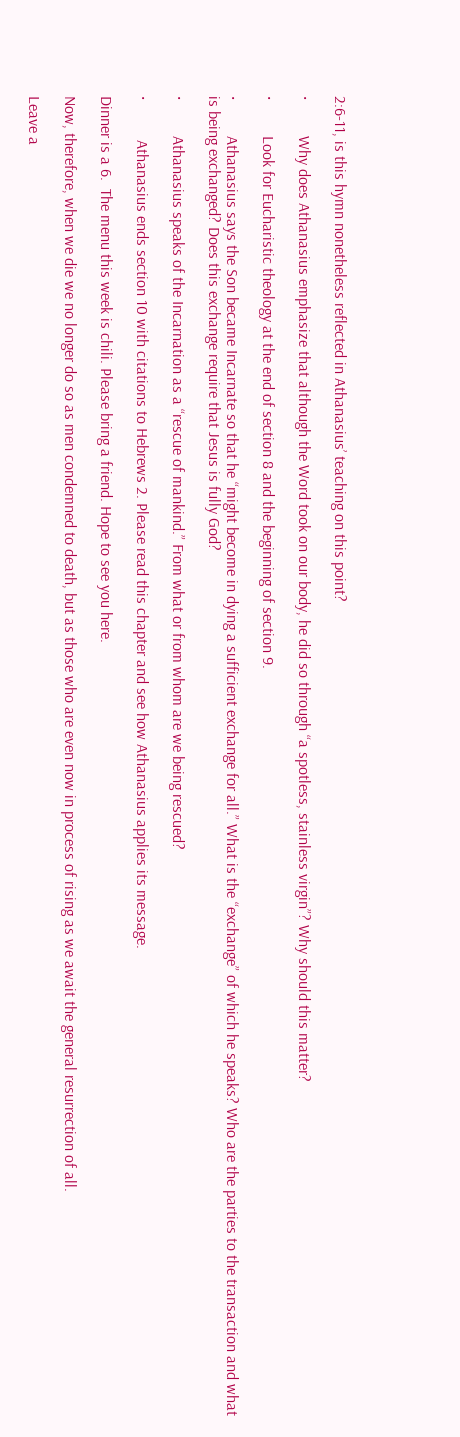2:6-11, is this hymn nonetheless reflected in Athanasius’ teaching on this point?

·         Why does Athanasius emphasize that although the Word took on our body, he did so through “a spotless, stainless virgin”? Why should this matter?

·         Look for Eucharistic theology at the end of section 8 and the beginning of section 9.

·         Athanasius says the Son became Incarnate so that he “might become in dying a sufficient exchange for all.” What is the “exchange” of which he speaks? Who are the parties to the transaction and what is being exchanged? Does this exchange require that Jesus is fully God?

·         Athanasius speaks of the Incarnation as a “rescue of mankind.” From what or from whom are we being rescued?

·          Athanasius ends section 10 with citations to Hebrews 2. Please read this chapter and see how Athanasius applies its message.

Dinner is a 6.  The menu this week is chili. Please bring a friend. Hope to see you here.

Now, therefore, when we die we no longer do so as men condemned to death, but as those who are even now in process of rising as we await the general resurrection of all.

Leave a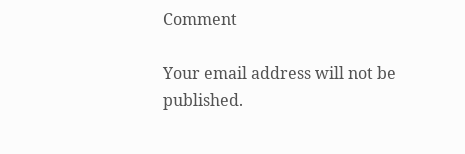Comment

Your email address will not be published.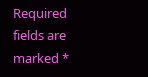Required fields are marked *